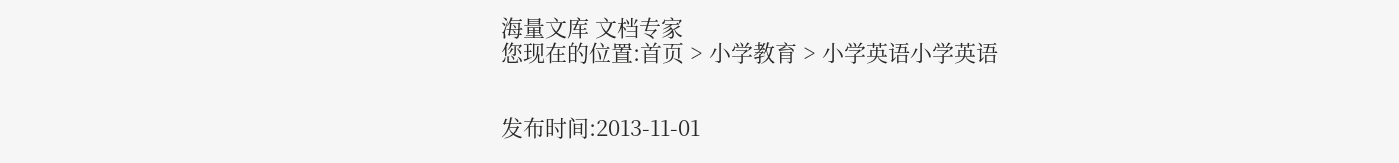海量文库 文档专家
您现在的位置:首页 > 小学教育 > 小学英语小学英语


发布时间:2013-11-01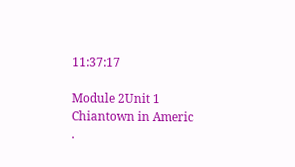11:37:17

Module 2Unit 1
Chiantown in Americ .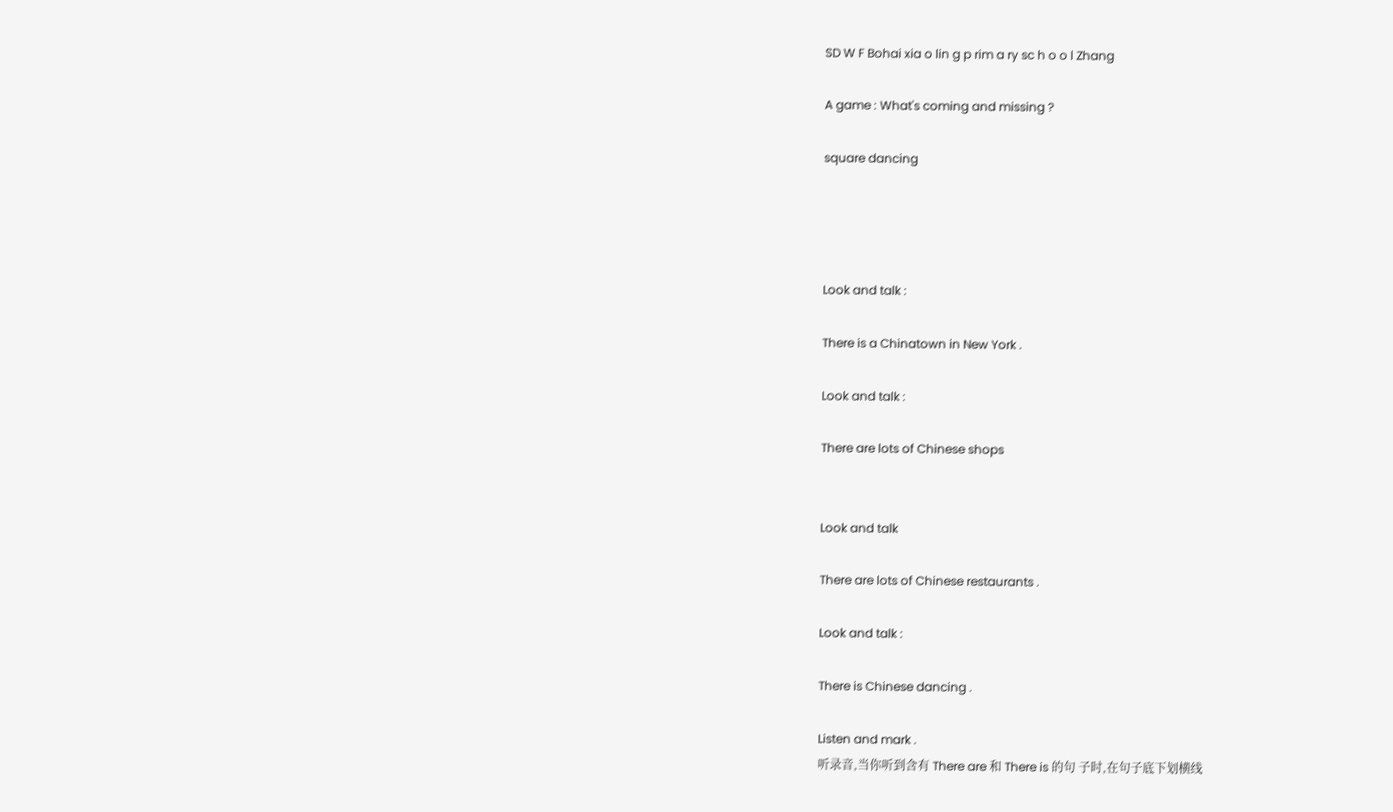SD W F Bohai xia o lin g p rim a ry sc h o o l Zhang

A game : What's coming and missing ?

square dancing




Look and talk :

There is a Chinatown in New York .

Look and talk :

There are lots of Chinese shops


Look and talk

There are lots of Chinese restaurants .

Look and talk :

There is Chinese dancing .

Listen and mark .
听录音,当你听到含有 There are 和 There is 的句 子时,在句子底下划横线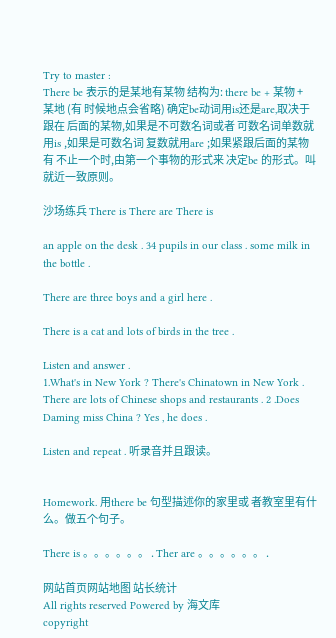Try to master :
There be 表示的是某地有某物 结构为: there be + 某物 + 某地 (有 时候地点会省略) 确定be动词用is还是are,取决于跟在 后面的某物,如果是不可数名词或者 可数名词单数就用is ,如果是可数名词 复数就用are ;如果紧跟后面的某物有 不止一个时,由第一个事物的形式来 决定be 的形式。叫就近一致原则。

沙场练兵 There is There are There is

an apple on the desk . 34 pupils in our class . some milk in the bottle .

There are three boys and a girl here .

There is a cat and lots of birds in the tree .

Listen and answer .
1.What's in New York ? There's Chinatown in New York . There are lots of Chinese shops and restaurants . 2 .Does Daming miss China ? Yes , he does .

Listen and repeat . 听录音并且跟读。


Homework. 用there be 句型描述你的家里或 者教室里有什么。做五个句子。

There is 。。。。。。 . Ther are 。。。。。。 .

网站首页网站地图 站长统计
All rights reserved Powered by 海文库
copyright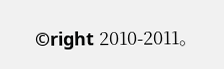©right 2010-2011。